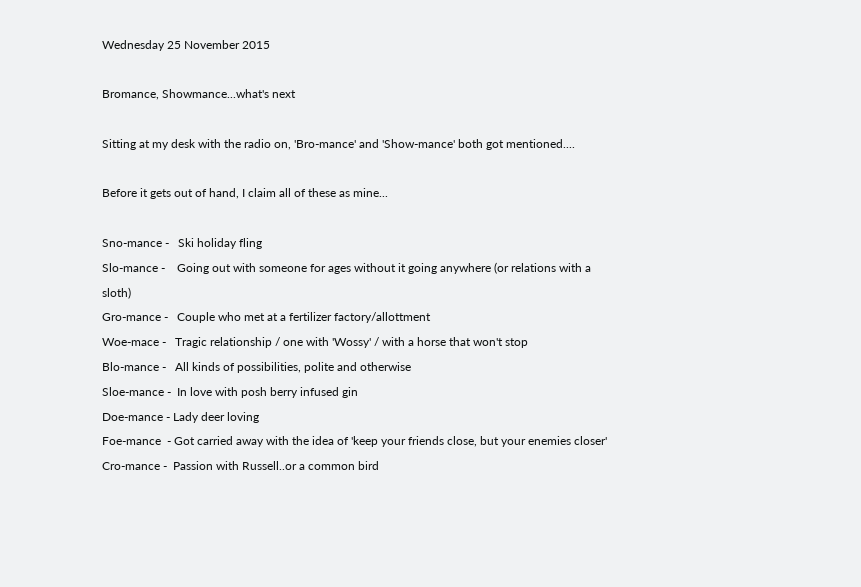Wednesday 25 November 2015

Bromance, Showmance...what's next

Sitting at my desk with the radio on, 'Bro-mance' and 'Show-mance' both got mentioned....

Before it gets out of hand, I claim all of these as mine...

Sno-mance -   Ski holiday fling
Slo-mance -    Going out with someone for ages without it going anywhere (or relations with a sloth)
Gro-mance -   Couple who met at a fertilizer factory/allottment
Woe-mace -   Tragic relationship / one with 'Wossy' / with a horse that won't stop
Blo-mance -   All kinds of possibilities, polite and otherwise
Sloe-mance -  In love with posh berry infused gin
Doe-mance - Lady deer loving
Foe-mance  - Got carried away with the idea of 'keep your friends close, but your enemies closer'
Cro-mance -  Passion with Russell..or a common bird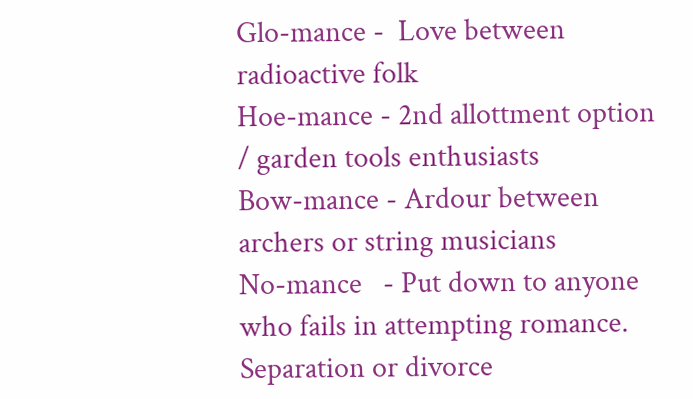Glo-mance -  Love between radioactive folk
Hoe-mance - 2nd allottment option / garden tools enthusiasts
Bow-mance - Ardour between archers or string musicians
No-mance   - Put down to anyone who fails in attempting romance. Separation or divorce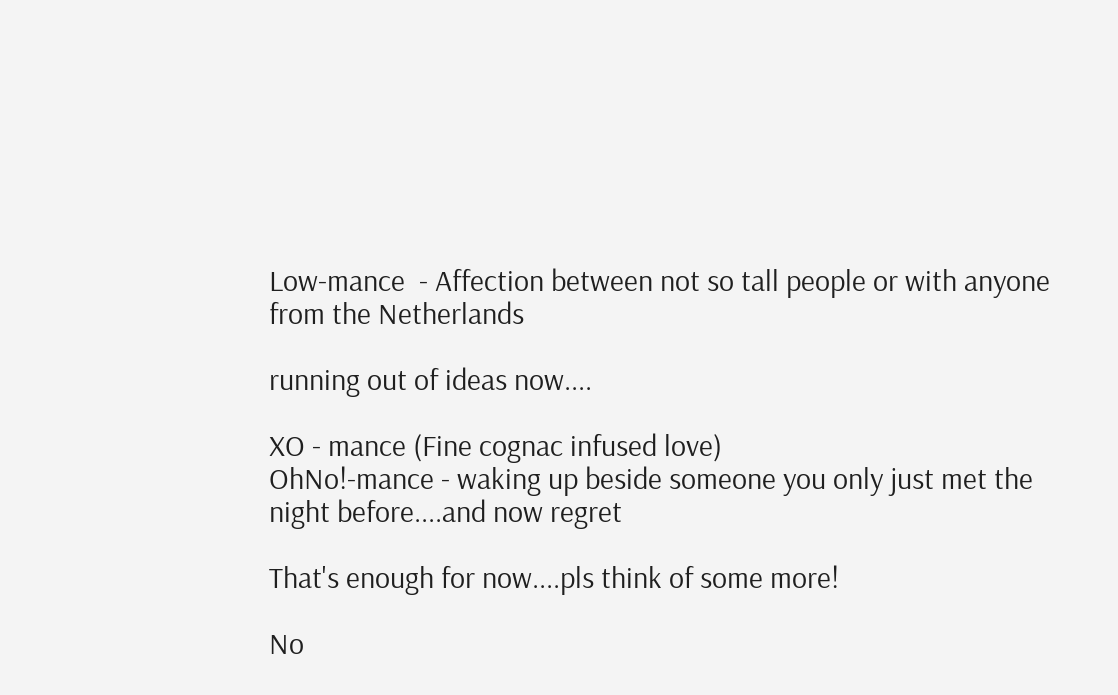Low-mance  - Affection between not so tall people or with anyone from the Netherlands

running out of ideas now....

XO - mance (Fine cognac infused love)
OhNo!-mance - waking up beside someone you only just met the night before....and now regret

That's enough for now....pls think of some more!

No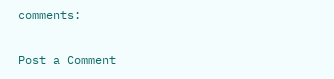comments:

Post a Comment